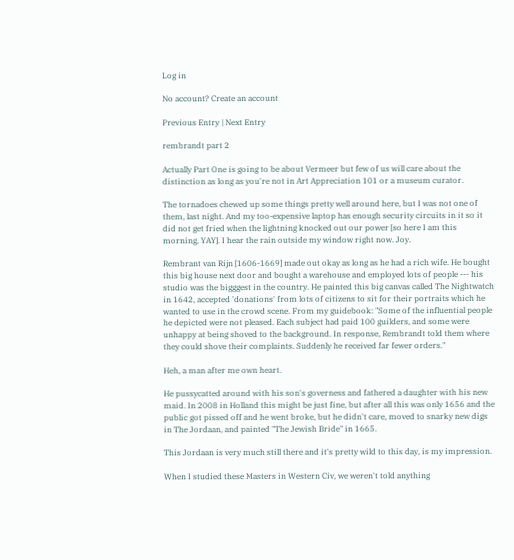Log in

No account? Create an account

Previous Entry | Next Entry

rembrandt part 2

Actually Part One is going to be about Vermeer but few of us will care about the distinction as long as you're not in Art Appreciation 101 or a museum curator.

The tornadoes chewed up some things pretty well around here, but I was not one of them, last night. And my too-expensive laptop has enough security circuits in it so it did not get fried when the lightning knocked out our power [so here I am this morning, YAY]. I hear the rain outside my window right now. Joy.

Rembrant van Rijn [1606-1669] made out okay as long as he had a rich wife. He bought this big house next door and bought a warehouse and employed lots of people --- his studio was the bigggest in the country. He painted this big canvas called The Nightwatch in 1642, accepted 'donations' from lots of citizens to sit for their portraits which he wanted to use in the crowd scene. From my guidebook: "Some of the influential people he depicted were not pleased. Each subject had paid 100 guilders, and some were unhappy at being shoved to the background. In response, Rembrandt told them where they could shove their complaints. Suddenly he received far fewer orders."

Heh, a man after me own heart.

He pussycatted around with his son's governess and fathered a daughter with his new maid. In 2008 in Holland this might be just fine, but after all this was only 1656 and the public got pissed off and he went broke, but he didn't care, moved to snarky new digs in The Jordaan, and painted "The Jewish Bride" in 1665.

This Jordaan is very much still there and it's pretty wild to this day, is my impression.

When I studied these Masters in Western Civ, we weren't told anything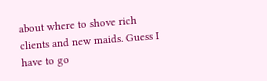about where to shove rich clients and new maids. Guess I have to go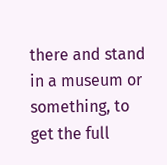there and stand in a museum or something, to get the full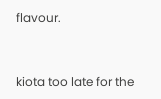flavour.


kiota too late for the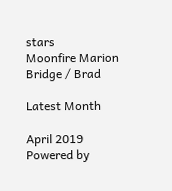stars
Moonfire Marion Bridge / Brad

Latest Month

April 2019
Powered by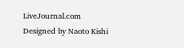LiveJournal.com
Designed by Naoto Kishi